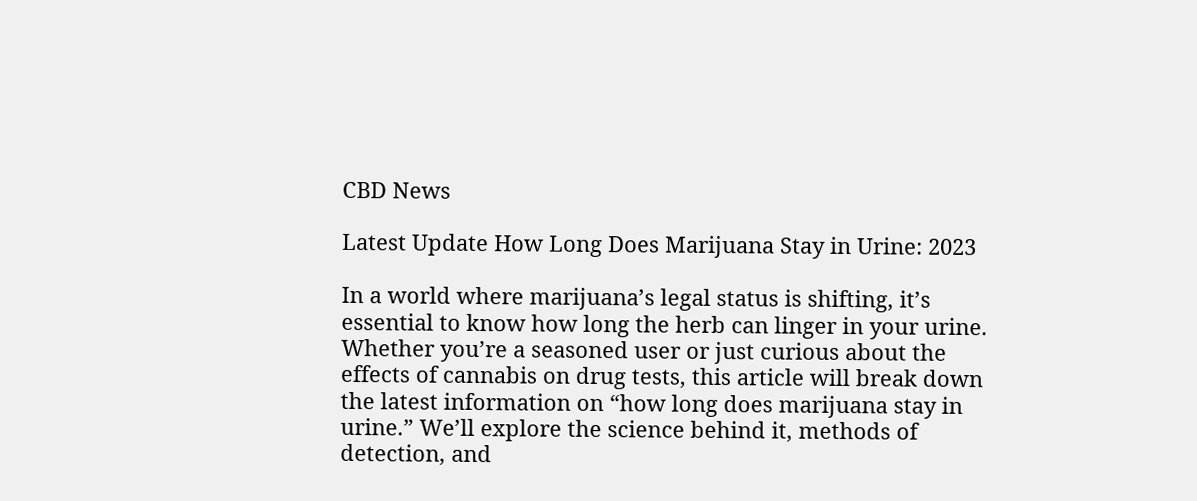CBD News

Latest Update How Long Does Marijuana Stay in Urine: 2023

In a world where marijuana’s legal status is shifting, it’s essential to know how long the herb can linger in your urine. Whether you’re a seasoned user or just curious about the effects of cannabis on drug tests, this article will break down the latest information on “how long does marijuana stay in urine.” We’ll explore the science behind it, methods of detection, and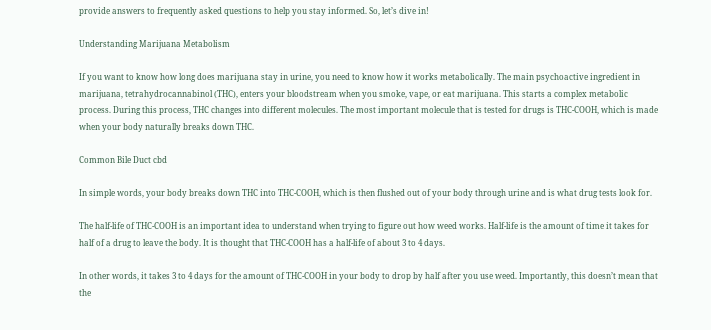provide answers to frequently asked questions to help you stay informed. So, let’s dive in!

Understanding Marijuana Metabolism

If you want to know how long does marijuana stay in urine, you need to know how it works metabolically. The main psychoactive ingredient in marijuana, tetrahydrocannabinol (THC), enters your bloodstream when you smoke, vape, or eat marijuana. This starts a complex metabolic process. During this process, THC changes into different molecules. The most important molecule that is tested for drugs is THC-COOH, which is made when your body naturally breaks down THC.

Common Bile Duct cbd

In simple words, your body breaks down THC into THC-COOH, which is then flushed out of your body through urine and is what drug tests look for.

The half-life of THC-COOH is an important idea to understand when trying to figure out how weed works. Half-life is the amount of time it takes for half of a drug to leave the body. It is thought that THC-COOH has a half-life of about 3 to 4 days.

In other words, it takes 3 to 4 days for the amount of THC-COOH in your body to drop by half after you use weed. Importantly, this doesn’t mean that the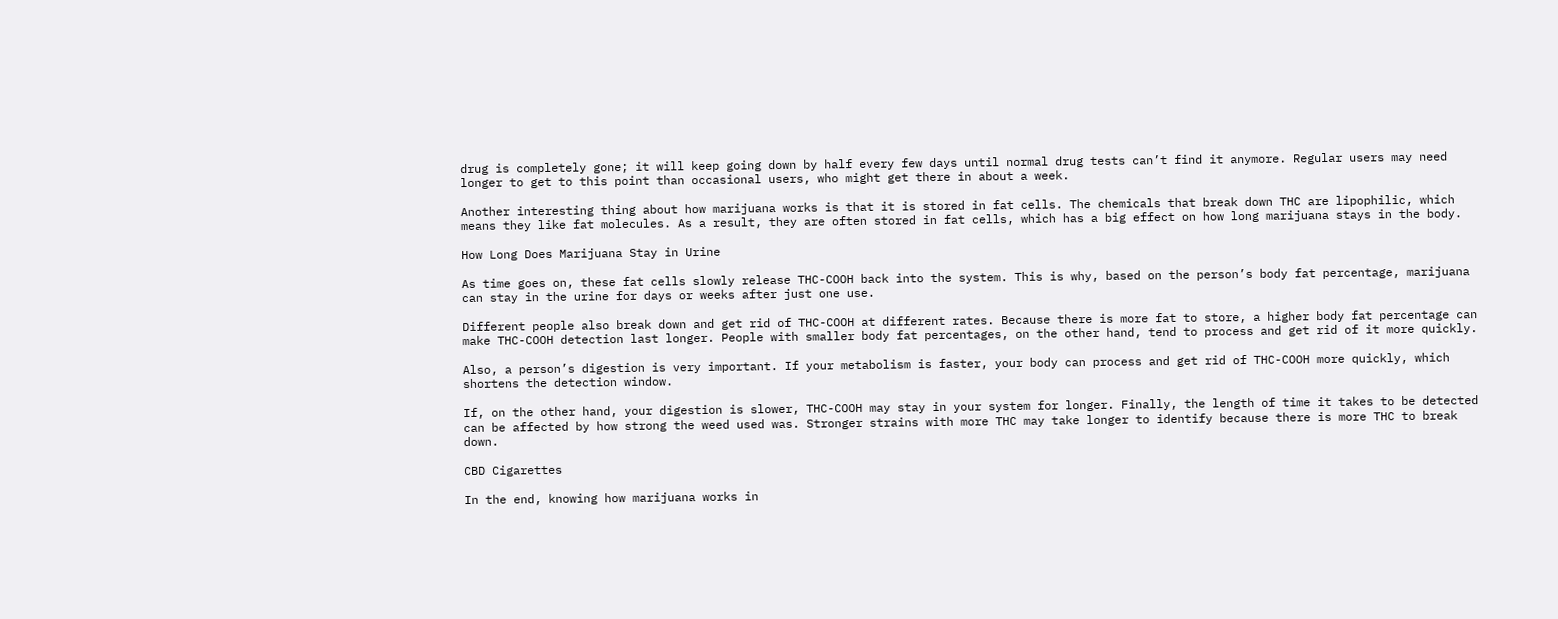drug is completely gone; it will keep going down by half every few days until normal drug tests can’t find it anymore. Regular users may need longer to get to this point than occasional users, who might get there in about a week.

Another interesting thing about how marijuana works is that it is stored in fat cells. The chemicals that break down THC are lipophilic, which means they like fat molecules. As a result, they are often stored in fat cells, which has a big effect on how long marijuana stays in the body.

How Long Does Marijuana Stay in Urine

As time goes on, these fat cells slowly release THC-COOH back into the system. This is why, based on the person’s body fat percentage, marijuana can stay in the urine for days or weeks after just one use.

Different people also break down and get rid of THC-COOH at different rates. Because there is more fat to store, a higher body fat percentage can make THC-COOH detection last longer. People with smaller body fat percentages, on the other hand, tend to process and get rid of it more quickly.

Also, a person’s digestion is very important. If your metabolism is faster, your body can process and get rid of THC-COOH more quickly, which shortens the detection window.

If, on the other hand, your digestion is slower, THC-COOH may stay in your system for longer. Finally, the length of time it takes to be detected can be affected by how strong the weed used was. Stronger strains with more THC may take longer to identify because there is more THC to break down.

CBD Cigarettes

In the end, knowing how marijuana works in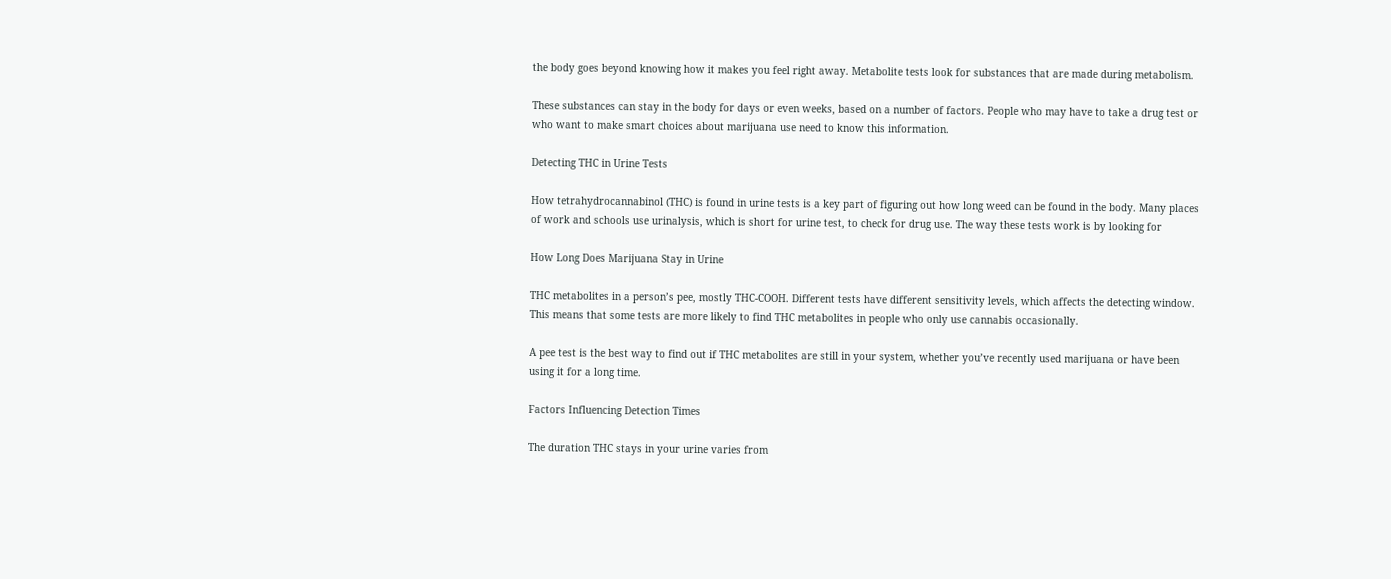the body goes beyond knowing how it makes you feel right away. Metabolite tests look for substances that are made during metabolism.

These substances can stay in the body for days or even weeks, based on a number of factors. People who may have to take a drug test or who want to make smart choices about marijuana use need to know this information.

Detecting THC in Urine Tests

How tetrahydrocannabinol (THC) is found in urine tests is a key part of figuring out how long weed can be found in the body. Many places of work and schools use urinalysis, which is short for urine test, to check for drug use. The way these tests work is by looking for

How Long Does Marijuana Stay in Urine

THC metabolites in a person’s pee, mostly THC-COOH. Different tests have different sensitivity levels, which affects the detecting window. This means that some tests are more likely to find THC metabolites in people who only use cannabis occasionally.

A pee test is the best way to find out if THC metabolites are still in your system, whether you’ve recently used marijuana or have been using it for a long time.

Factors Influencing Detection Times

The duration THC stays in your urine varies from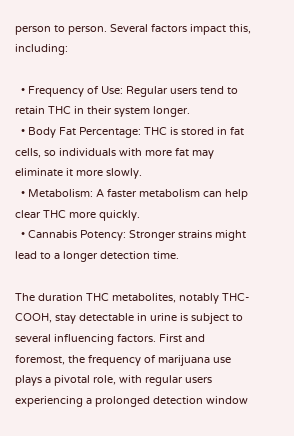person to person. Several factors impact this, including:

  • Frequency of Use: Regular users tend to retain THC in their system longer.
  • Body Fat Percentage: THC is stored in fat cells, so individuals with more fat may eliminate it more slowly.
  • Metabolism: A faster metabolism can help clear THC more quickly.
  • Cannabis Potency: Stronger strains might lead to a longer detection time.

The duration THC metabolites, notably THC-COOH, stay detectable in urine is subject to several influencing factors. First and foremost, the frequency of marijuana use plays a pivotal role, with regular users experiencing a prolonged detection window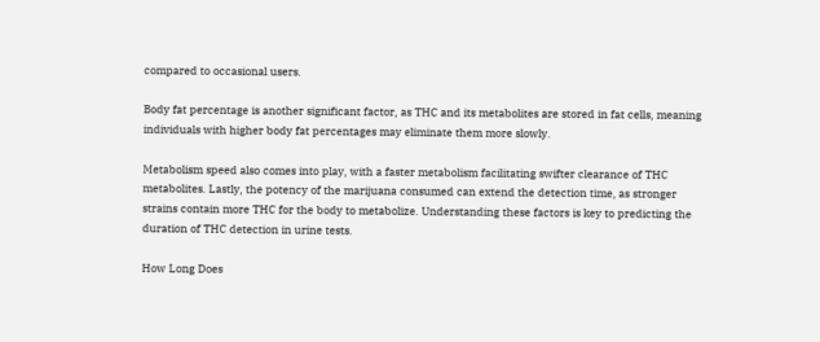compared to occasional users.

Body fat percentage is another significant factor, as THC and its metabolites are stored in fat cells, meaning individuals with higher body fat percentages may eliminate them more slowly.

Metabolism speed also comes into play, with a faster metabolism facilitating swifter clearance of THC metabolites. Lastly, the potency of the marijuana consumed can extend the detection time, as stronger strains contain more THC for the body to metabolize. Understanding these factors is key to predicting the duration of THC detection in urine tests.

How Long Does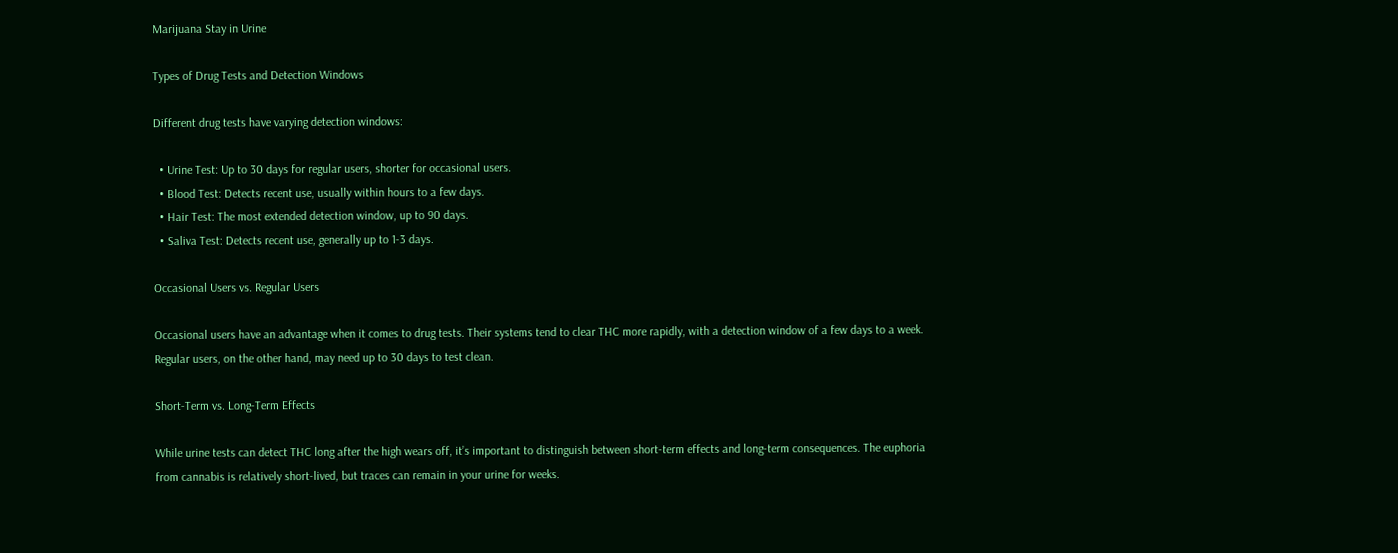Marijuana Stay in Urine

Types of Drug Tests and Detection Windows

Different drug tests have varying detection windows:

  • Urine Test: Up to 30 days for regular users, shorter for occasional users.
  • Blood Test: Detects recent use, usually within hours to a few days.
  • Hair Test: The most extended detection window, up to 90 days.
  • Saliva Test: Detects recent use, generally up to 1-3 days.

Occasional Users vs. Regular Users

Occasional users have an advantage when it comes to drug tests. Their systems tend to clear THC more rapidly, with a detection window of a few days to a week. Regular users, on the other hand, may need up to 30 days to test clean.

Short-Term vs. Long-Term Effects

While urine tests can detect THC long after the high wears off, it’s important to distinguish between short-term effects and long-term consequences. The euphoria from cannabis is relatively short-lived, but traces can remain in your urine for weeks.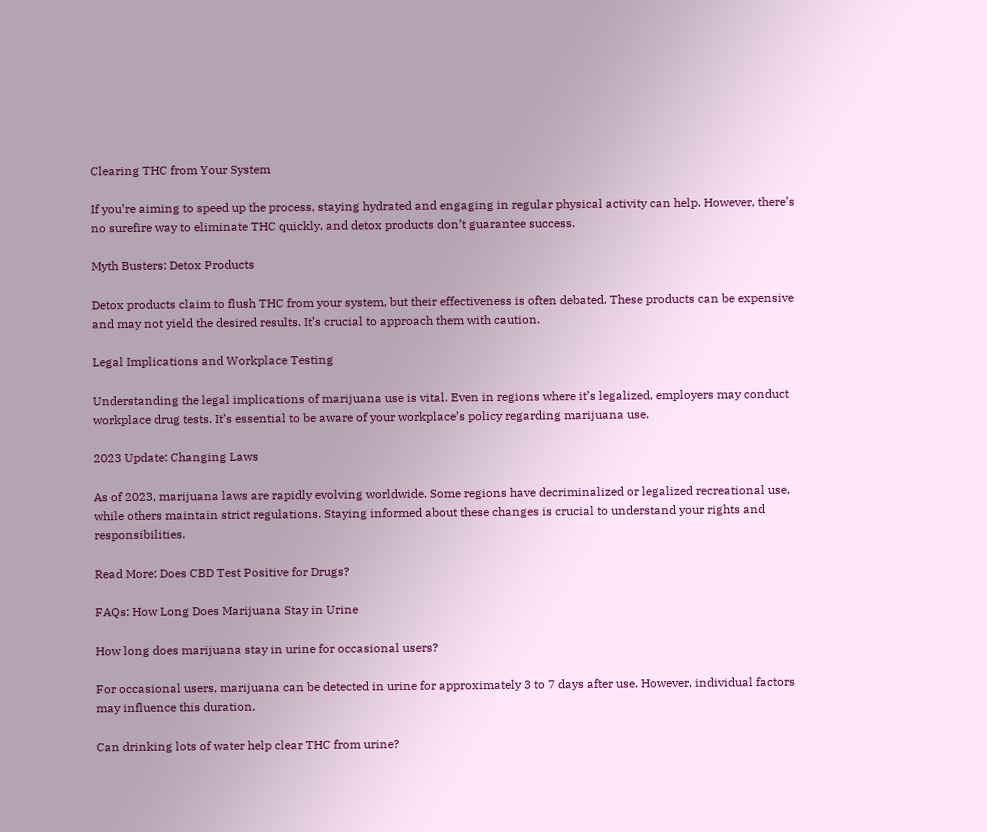Clearing THC from Your System

If you’re aiming to speed up the process, staying hydrated and engaging in regular physical activity can help. However, there’s no surefire way to eliminate THC quickly, and detox products don’t guarantee success.

Myth Busters: Detox Products

Detox products claim to flush THC from your system, but their effectiveness is often debated. These products can be expensive and may not yield the desired results. It’s crucial to approach them with caution.

Legal Implications and Workplace Testing

Understanding the legal implications of marijuana use is vital. Even in regions where it’s legalized, employers may conduct workplace drug tests. It’s essential to be aware of your workplace’s policy regarding marijuana use.

2023 Update: Changing Laws

As of 2023, marijuana laws are rapidly evolving worldwide. Some regions have decriminalized or legalized recreational use, while others maintain strict regulations. Staying informed about these changes is crucial to understand your rights and responsibilities.

Read More: Does CBD Test Positive for Drugs?

FAQs: How Long Does Marijuana Stay in Urine

How long does marijuana stay in urine for occasional users?

For occasional users, marijuana can be detected in urine for approximately 3 to 7 days after use. However, individual factors may influence this duration.

Can drinking lots of water help clear THC from urine?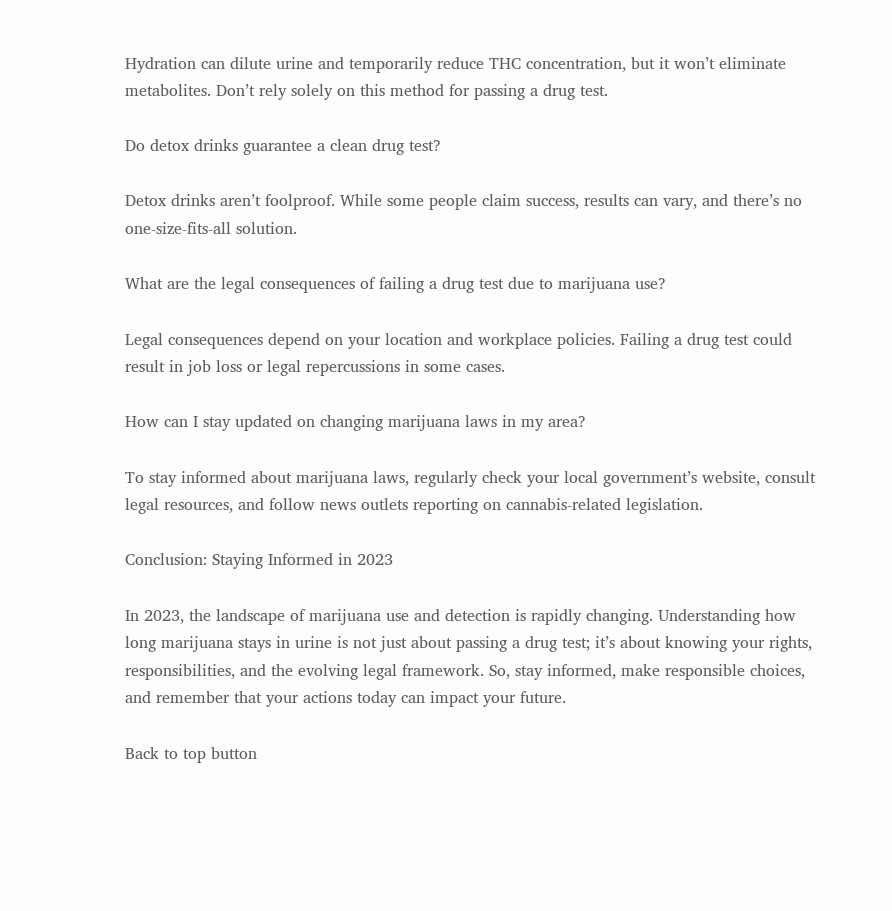Hydration can dilute urine and temporarily reduce THC concentration, but it won’t eliminate metabolites. Don’t rely solely on this method for passing a drug test.

Do detox drinks guarantee a clean drug test?

Detox drinks aren’t foolproof. While some people claim success, results can vary, and there’s no one-size-fits-all solution.

What are the legal consequences of failing a drug test due to marijuana use?

Legal consequences depend on your location and workplace policies. Failing a drug test could result in job loss or legal repercussions in some cases.

How can I stay updated on changing marijuana laws in my area?

To stay informed about marijuana laws, regularly check your local government’s website, consult legal resources, and follow news outlets reporting on cannabis-related legislation.

Conclusion: Staying Informed in 2023

In 2023, the landscape of marijuana use and detection is rapidly changing. Understanding how long marijuana stays in urine is not just about passing a drug test; it’s about knowing your rights, responsibilities, and the evolving legal framework. So, stay informed, make responsible choices, and remember that your actions today can impact your future.

Back to top button